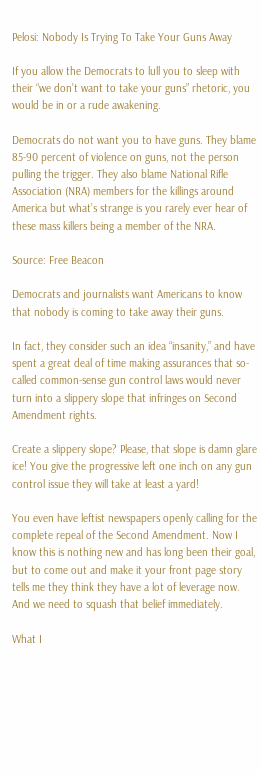Pelosi: Nobody Is Trying To Take Your Guns Away

If you allow the Democrats to lull you to sleep with their “we don’t want to take your guns” rhetoric, you would be in or a rude awakening.

Democrats do not want you to have guns. They blame 85-90 percent of violence on guns, not the person pulling the trigger. They also blame National Rifle Association (NRA) members for the killings around America but what’s strange is you rarely ever hear of these mass killers being a member of the NRA.

Source: Free Beacon

Democrats and journalists want Americans to know that nobody is coming to take away their guns.

In fact, they consider such an idea “insanity,” and have spent a great deal of time making assurances that so-called common-sense gun control laws would never turn into a slippery slope that infringes on Second Amendment rights.

Create a slippery slope? Please, that slope is damn glare ice! You give the progressive left one inch on any gun control issue they will take at least a yard!

You even have leftist newspapers openly calling for the complete repeal of the Second Amendment. Now I know this is nothing new and has long been their goal, but to come out and make it your front page story tells me they think they have a lot of leverage now. And we need to squash that belief immediately.

What I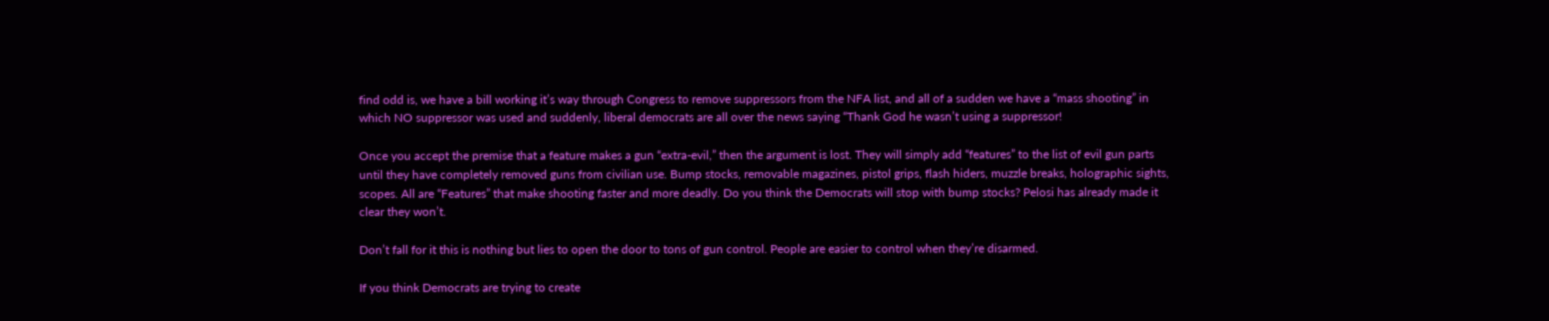find odd is, we have a bill working it’s way through Congress to remove suppressors from the NFA list, and all of a sudden we have a “mass shooting” in which NO suppressor was used and suddenly, liberal democrats are all over the news saying “Thank God he wasn’t using a suppressor!

Once you accept the premise that a feature makes a gun “extra-evil,” then the argument is lost. They will simply add “features” to the list of evil gun parts until they have completely removed guns from civilian use. Bump stocks, removable magazines, pistol grips, flash hiders, muzzle breaks, holographic sights, scopes. All are “Features” that make shooting faster and more deadly. Do you think the Democrats will stop with bump stocks? Pelosi has already made it clear they won’t.

Don’t fall for it this is nothing but lies to open the door to tons of gun control. People are easier to control when they’re disarmed.

If you think Democrats are trying to create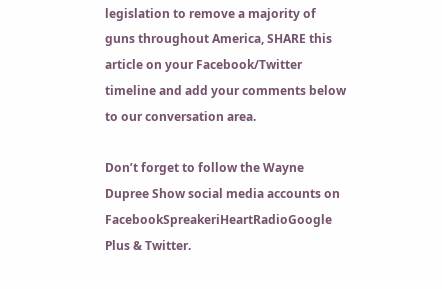legislation to remove a majority of guns throughout America, SHARE this article on your Facebook/Twitter timeline and add your comments below to our conversation area.

Don’t forget to follow the Wayne Dupree Show social media accounts on FacebookSpreakeriHeartRadioGoogle Plus & Twitter.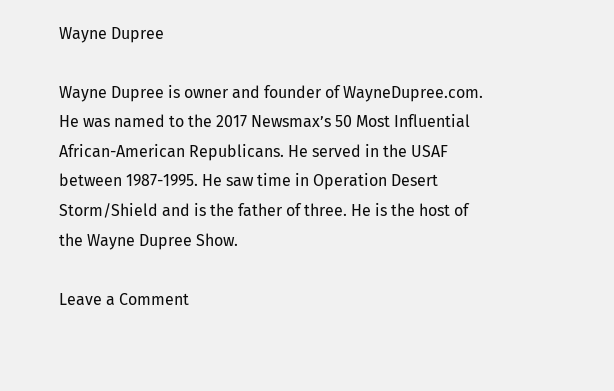Wayne Dupree

Wayne Dupree is owner and founder of WayneDupree.com. He was named to the 2017 Newsmax’s 50 Most Influential African-American Republicans. He served in the USAF between 1987-1995. He saw time in Operation Desert Storm/Shield and is the father of three. He is the host of the Wayne Dupree Show.

Leave a Comment